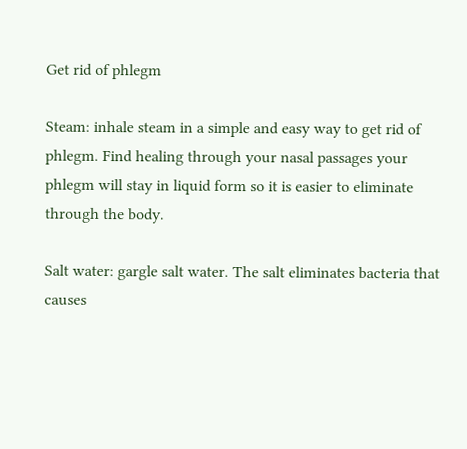Get rid of phlegm

Steam: inhale steam in a simple and easy way to get rid of phlegm. Find healing through your nasal passages your phlegm will stay in liquid form so it is easier to eliminate through the body.

Salt water: gargle salt water. The salt eliminates bacteria that causes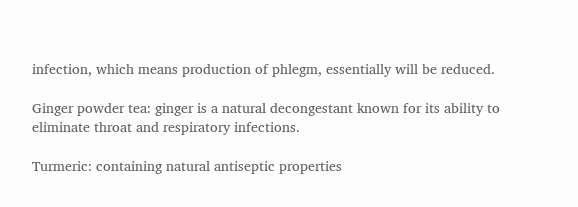infection, which means production of phlegm, essentially will be reduced.

Ginger powder tea: ginger is a natural decongestant known for its ability to eliminate throat and respiratory infections.

Turmeric: containing natural antiseptic properties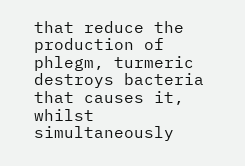that reduce the production of phlegm, turmeric destroys bacteria that causes it, whilst simultaneously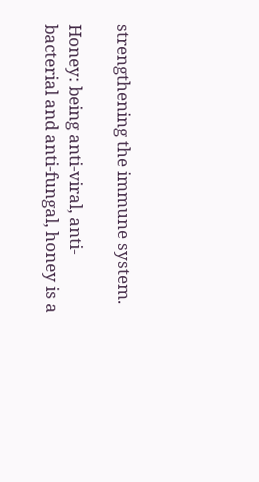strengthening the immune system.

Honey: being anti-viral, anti-bacterial and anti-fungal, honey is a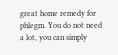great home remedy for phlegm. You do not need a lot, you can simply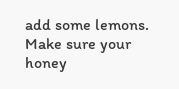add some lemons. Make sure your honey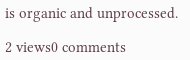is organic and unprocessed.

2 views0 comments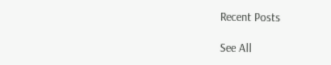Recent Posts

See All